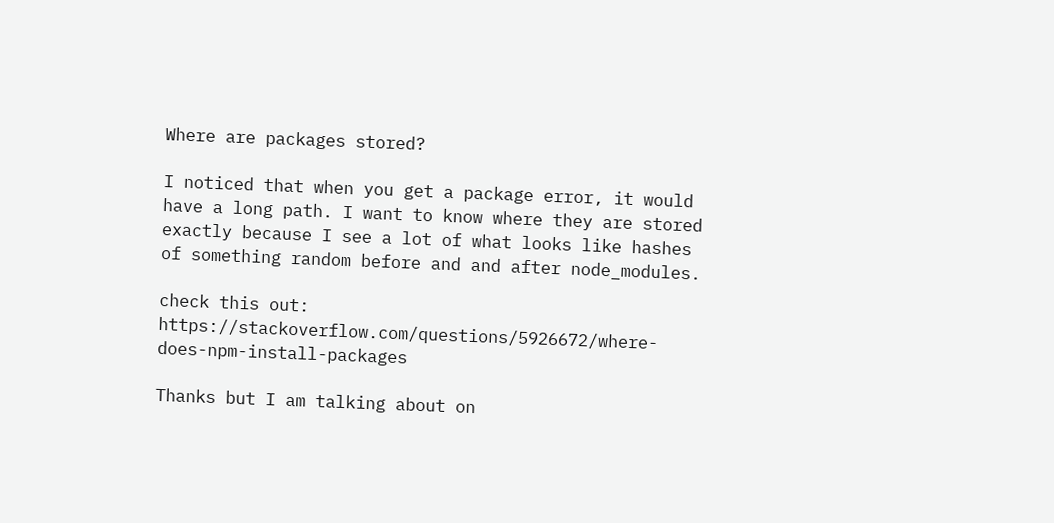Where are packages stored?

I noticed that when you get a package error, it would have a long path. I want to know where they are stored exactly because I see a lot of what looks like hashes of something random before and and after node_modules.

check this out: https://stackoverflow.com/questions/5926672/where-does-npm-install-packages

Thanks but I am talking about on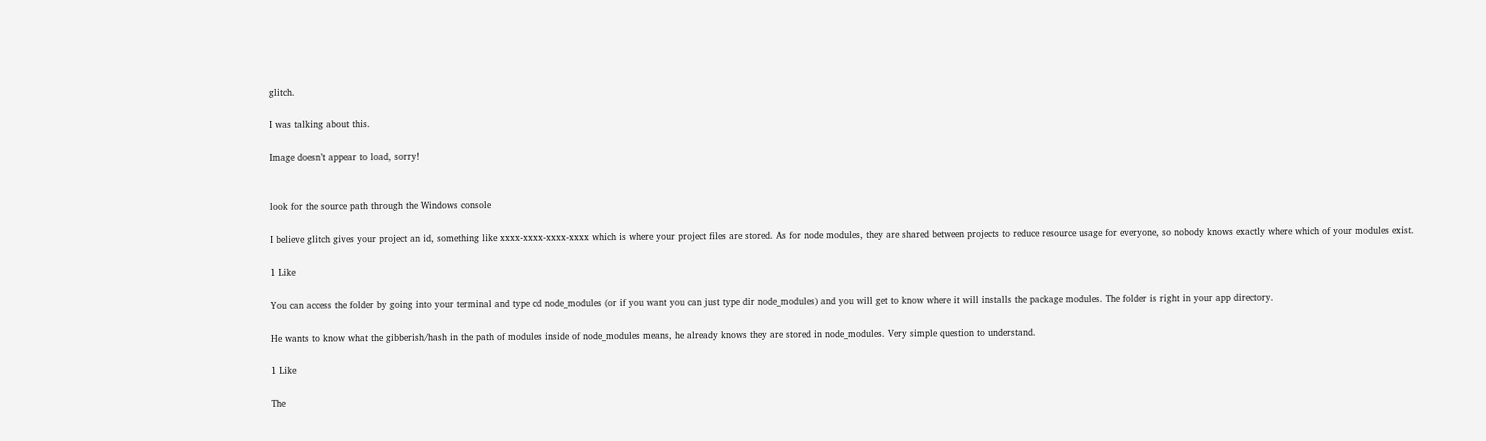glitch.

I was talking about this.

Image doesn’t appear to load, sorry!


look for the source path through the Windows console

I believe glitch gives your project an id, something like xxxx-xxxx-xxxx-xxxx which is where your project files are stored. As for node modules, they are shared between projects to reduce resource usage for everyone, so nobody knows exactly where which of your modules exist.

1 Like

You can access the folder by going into your terminal and type cd node_modules (or if you want you can just type dir node_modules) and you will get to know where it will installs the package modules. The folder is right in your app directory.

He wants to know what the gibberish/hash in the path of modules inside of node_modules means, he already knows they are stored in node_modules. Very simple question to understand.

1 Like

The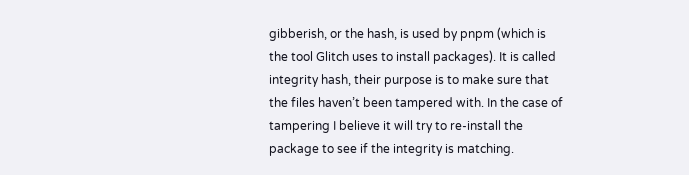gibberish, or the hash, is used by pnpm (which is the tool Glitch uses to install packages). It is called integrity hash, their purpose is to make sure that the files haven’t been tampered with. In the case of tampering I believe it will try to re-install the package to see if the integrity is matching.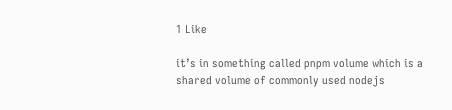1 Like

it’s in something called pnpm volume which is a shared volume of commonly used nodejs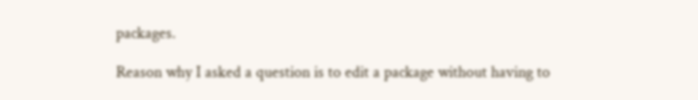packages.

Reason why I asked a question is to edit a package without having to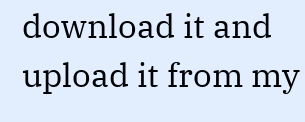download it and upload it from my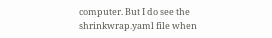computer. But I do see the shrinkwrap.yaml file when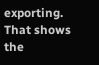exporting. That shows the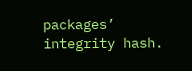packages’ integrity hash.